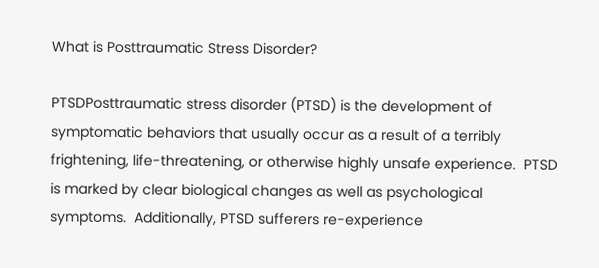What is Posttraumatic Stress Disorder?

PTSDPosttraumatic stress disorder (PTSD) is the development of symptomatic behaviors that usually occur as a result of a terribly frightening, life-threatening, or otherwise highly unsafe experience.  PTSD is marked by clear biological changes as well as psychological symptoms.  Additionally, PTSD sufferers re-experience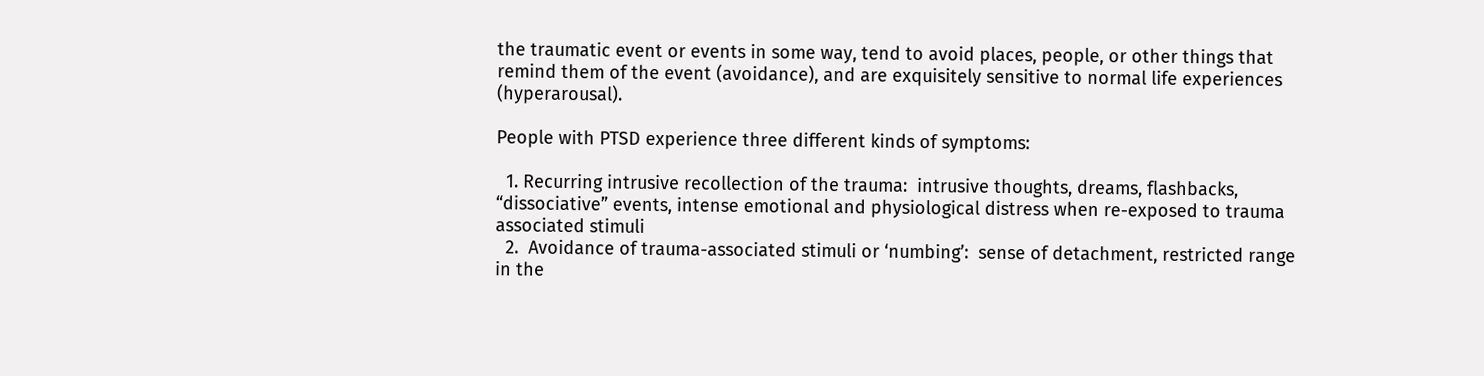the traumatic event or events in some way, tend to avoid places, people, or other things that remind them of the event (avoidance), and are exquisitely sensitive to normal life experiences (hyperarousal).

People with PTSD experience three different kinds of symptoms:

  1. Recurring intrusive recollection of the trauma:  intrusive thoughts, dreams, flashbacks, “dissociative” events, intense emotional and physiological distress when re-exposed to trauma associated stimuli
  2.  Avoidance of trauma-associated stimuli or ‘numbing’:  sense of detachment, restricted range in the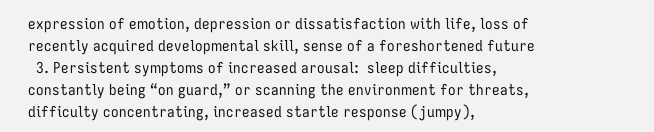expression of emotion, depression or dissatisfaction with life, loss of recently acquired developmental skill, sense of a foreshortened future
  3. Persistent symptoms of increased arousal:  sleep difficulties, constantly being “on guard,” or scanning the environment for threats, difficulty concentrating, increased startle response (jumpy),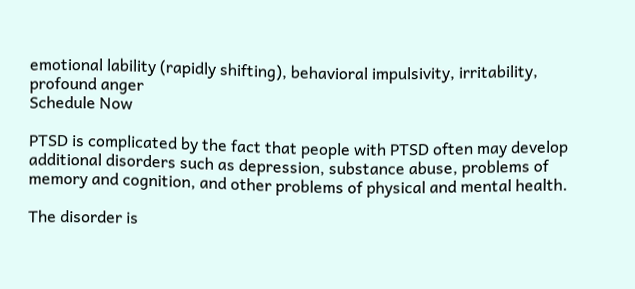emotional lability (rapidly shifting), behavioral impulsivity, irritability, profound anger
Schedule Now

PTSD is complicated by the fact that people with PTSD often may develop additional disorders such as depression, substance abuse, problems of memory and cognition, and other problems of physical and mental health.

The disorder is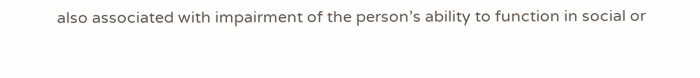also associated with impairment of the person’s ability to function in social or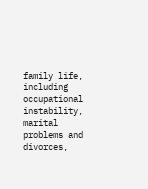family life, including occupational instability, marital problems and divorces,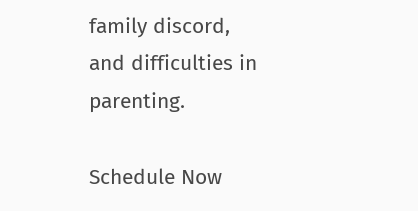family discord, and difficulties in parenting.

Schedule Now